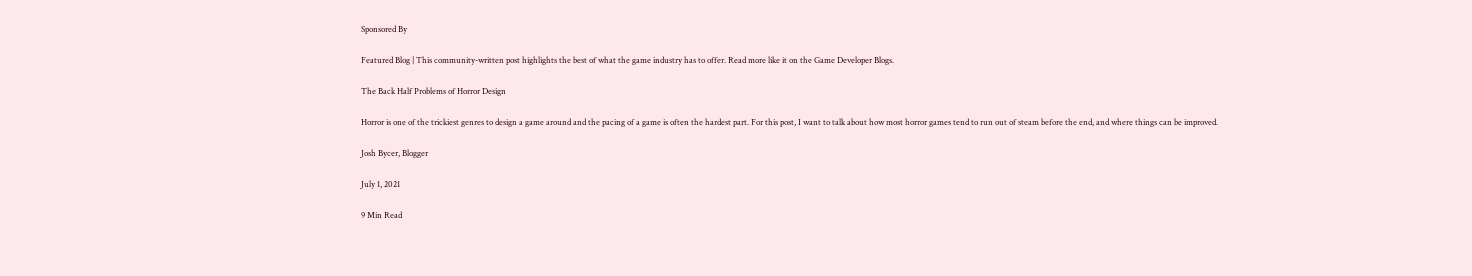Sponsored By

Featured Blog | This community-written post highlights the best of what the game industry has to offer. Read more like it on the Game Developer Blogs.

The Back Half Problems of Horror Design

Horror is one of the trickiest genres to design a game around and the pacing of a game is often the hardest part. For this post, I want to talk about how most horror games tend to run out of steam before the end, and where things can be improved.

Josh Bycer, Blogger

July 1, 2021

9 Min Read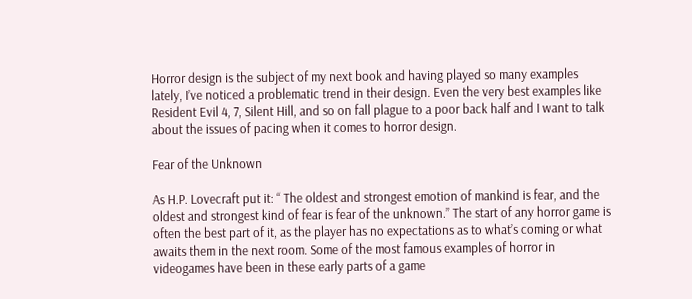Horror design is the subject of my next book and having played so many examples lately, I’ve noticed a problematic trend in their design. Even the very best examples like Resident Evil 4, 7, Silent Hill, and so on fall plague to a poor back half and I want to talk about the issues of pacing when it comes to horror design.

Fear of the Unknown

As H.P. Lovecraft put it: “ The oldest and strongest emotion of mankind is fear, and the oldest and strongest kind of fear is fear of the unknown.” The start of any horror game is often the best part of it, as the player has no expectations as to what’s coming or what awaits them in the next room. Some of the most famous examples of horror in videogames have been in these early parts of a game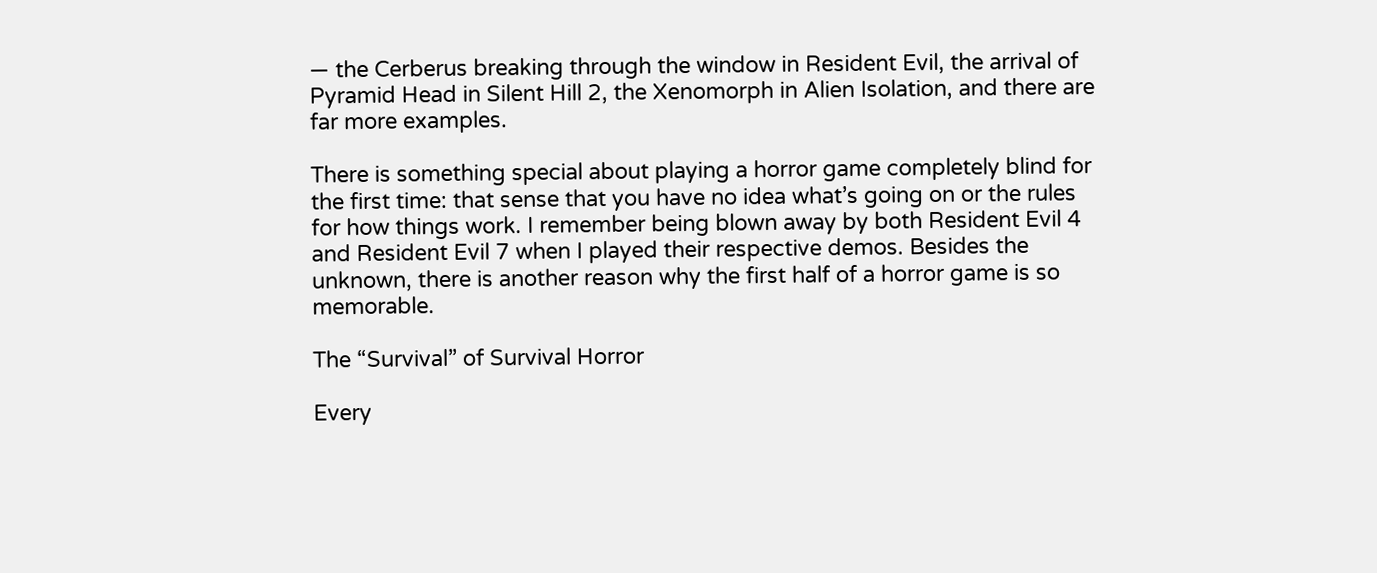— the Cerberus breaking through the window in Resident Evil, the arrival of Pyramid Head in Silent Hill 2, the Xenomorph in Alien Isolation, and there are far more examples.

There is something special about playing a horror game completely blind for the first time: that sense that you have no idea what’s going on or the rules for how things work. I remember being blown away by both Resident Evil 4 and Resident Evil 7 when I played their respective demos. Besides the unknown, there is another reason why the first half of a horror game is so memorable.

The “Survival” of Survival Horror

Every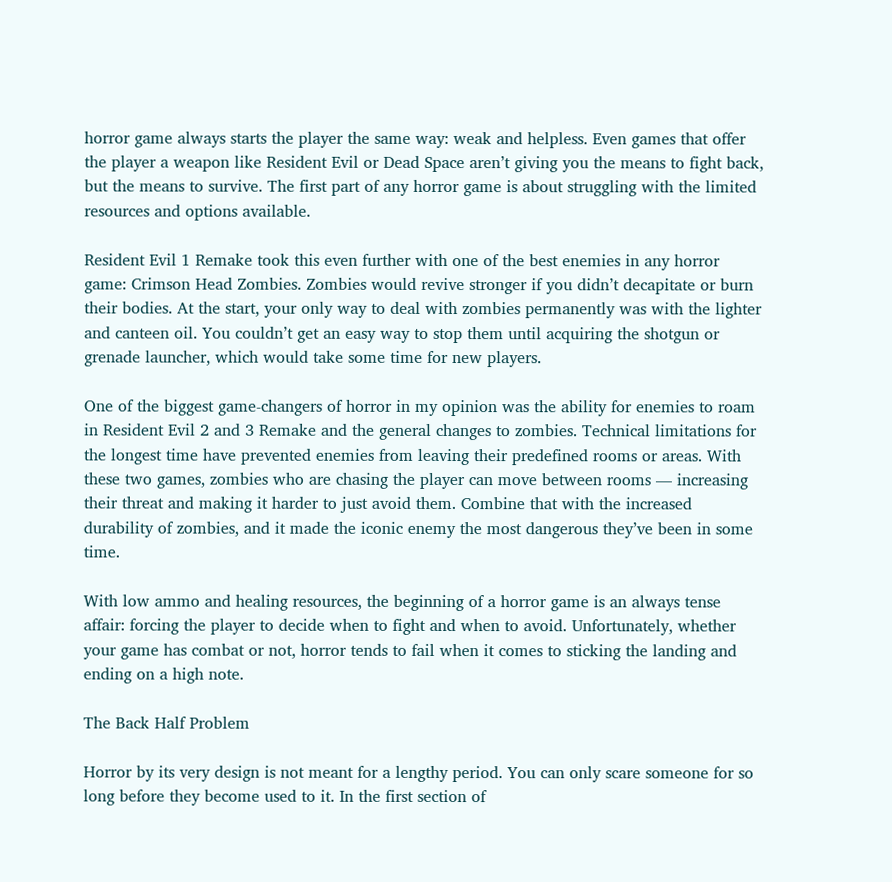horror game always starts the player the same way: weak and helpless. Even games that offer the player a weapon like Resident Evil or Dead Space aren’t giving you the means to fight back, but the means to survive. The first part of any horror game is about struggling with the limited resources and options available.

Resident Evil 1 Remake took this even further with one of the best enemies in any horror game: Crimson Head Zombies. Zombies would revive stronger if you didn’t decapitate or burn their bodies. At the start, your only way to deal with zombies permanently was with the lighter and canteen oil. You couldn’t get an easy way to stop them until acquiring the shotgun or grenade launcher, which would take some time for new players.

One of the biggest game-changers of horror in my opinion was the ability for enemies to roam in Resident Evil 2 and 3 Remake and the general changes to zombies. Technical limitations for the longest time have prevented enemies from leaving their predefined rooms or areas. With these two games, zombies who are chasing the player can move between rooms — increasing their threat and making it harder to just avoid them. Combine that with the increased durability of zombies, and it made the iconic enemy the most dangerous they’ve been in some time.

With low ammo and healing resources, the beginning of a horror game is an always tense affair: forcing the player to decide when to fight and when to avoid. Unfortunately, whether your game has combat or not, horror tends to fail when it comes to sticking the landing and ending on a high note.

The Back Half Problem

Horror by its very design is not meant for a lengthy period. You can only scare someone for so long before they become used to it. In the first section of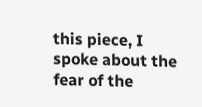this piece, I spoke about the fear of the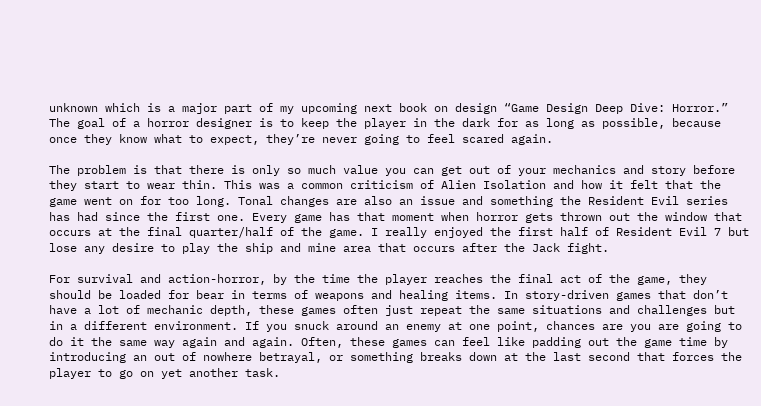unknown which is a major part of my upcoming next book on design “Game Design Deep Dive: Horror.” The goal of a horror designer is to keep the player in the dark for as long as possible, because once they know what to expect, they’re never going to feel scared again.

The problem is that there is only so much value you can get out of your mechanics and story before they start to wear thin. This was a common criticism of Alien Isolation and how it felt that the game went on for too long. Tonal changes are also an issue and something the Resident Evil series has had since the first one. Every game has that moment when horror gets thrown out the window that occurs at the final quarter/half of the game. I really enjoyed the first half of Resident Evil 7 but lose any desire to play the ship and mine area that occurs after the Jack fight.

For survival and action-horror, by the time the player reaches the final act of the game, they should be loaded for bear in terms of weapons and healing items. In story-driven games that don’t have a lot of mechanic depth, these games often just repeat the same situations and challenges but in a different environment. If you snuck around an enemy at one point, chances are you are going to do it the same way again and again. Often, these games can feel like padding out the game time by introducing an out of nowhere betrayal, or something breaks down at the last second that forces the player to go on yet another task.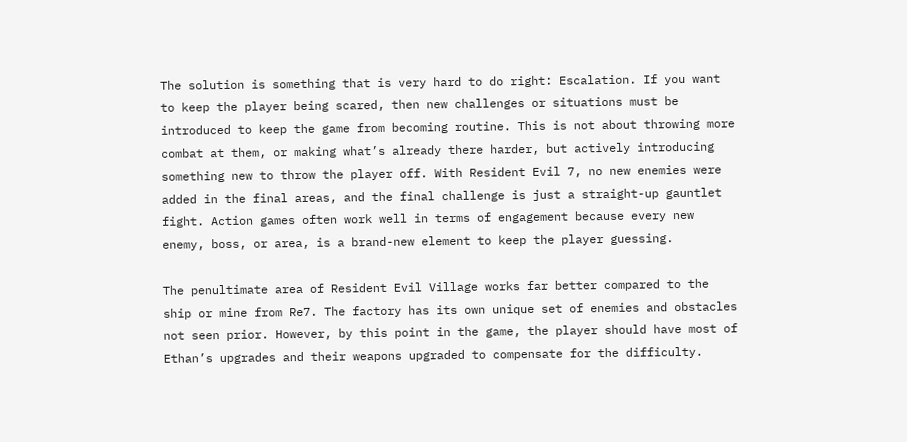The solution is something that is very hard to do right: Escalation. If you want to keep the player being scared, then new challenges or situations must be introduced to keep the game from becoming routine. This is not about throwing more combat at them, or making what’s already there harder, but actively introducing something new to throw the player off. With Resident Evil 7, no new enemies were added in the final areas, and the final challenge is just a straight-up gauntlet fight. Action games often work well in terms of engagement because every new enemy, boss, or area, is a brand-new element to keep the player guessing.

The penultimate area of Resident Evil Village works far better compared to the ship or mine from Re7. The factory has its own unique set of enemies and obstacles not seen prior. However, by this point in the game, the player should have most of Ethan’s upgrades and their weapons upgraded to compensate for the difficulty.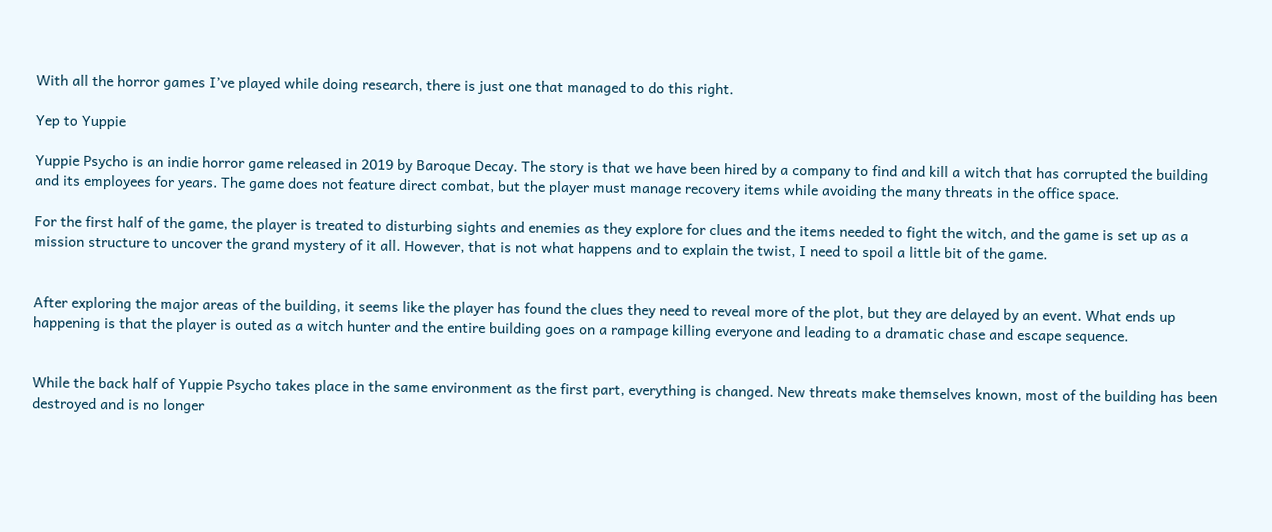With all the horror games I’ve played while doing research, there is just one that managed to do this right.

Yep to Yuppie

Yuppie Psycho is an indie horror game released in 2019 by Baroque Decay. The story is that we have been hired by a company to find and kill a witch that has corrupted the building and its employees for years. The game does not feature direct combat, but the player must manage recovery items while avoiding the many threats in the office space.

For the first half of the game, the player is treated to disturbing sights and enemies as they explore for clues and the items needed to fight the witch, and the game is set up as a mission structure to uncover the grand mystery of it all. However, that is not what happens and to explain the twist, I need to spoil a little bit of the game.


After exploring the major areas of the building, it seems like the player has found the clues they need to reveal more of the plot, but they are delayed by an event. What ends up happening is that the player is outed as a witch hunter and the entire building goes on a rampage killing everyone and leading to a dramatic chase and escape sequence.


While the back half of Yuppie Psycho takes place in the same environment as the first part, everything is changed. New threats make themselves known, most of the building has been destroyed and is no longer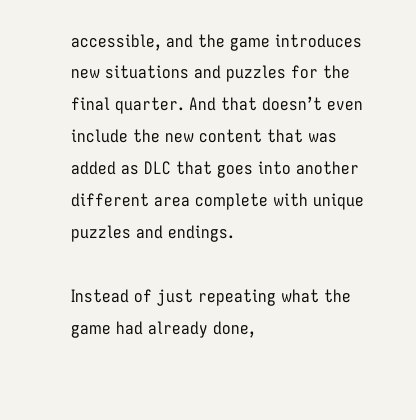accessible, and the game introduces new situations and puzzles for the final quarter. And that doesn’t even include the new content that was added as DLC that goes into another different area complete with unique puzzles and endings.

Instead of just repeating what the game had already done,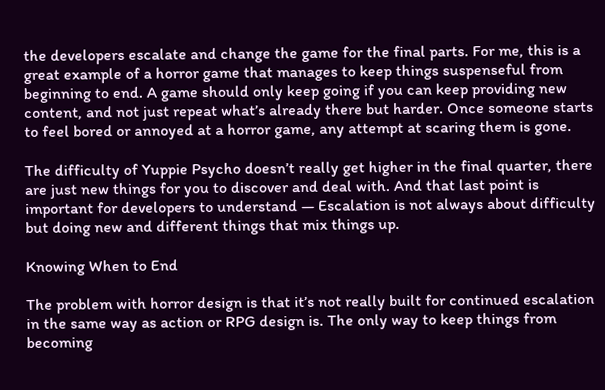the developers escalate and change the game for the final parts. For me, this is a great example of a horror game that manages to keep things suspenseful from beginning to end. A game should only keep going if you can keep providing new content, and not just repeat what’s already there but harder. Once someone starts to feel bored or annoyed at a horror game, any attempt at scaring them is gone.

The difficulty of Yuppie Psycho doesn’t really get higher in the final quarter, there are just new things for you to discover and deal with. And that last point is important for developers to understand — Escalation is not always about difficulty but doing new and different things that mix things up.

Knowing When to End

The problem with horror design is that it’s not really built for continued escalation in the same way as action or RPG design is. The only way to keep things from becoming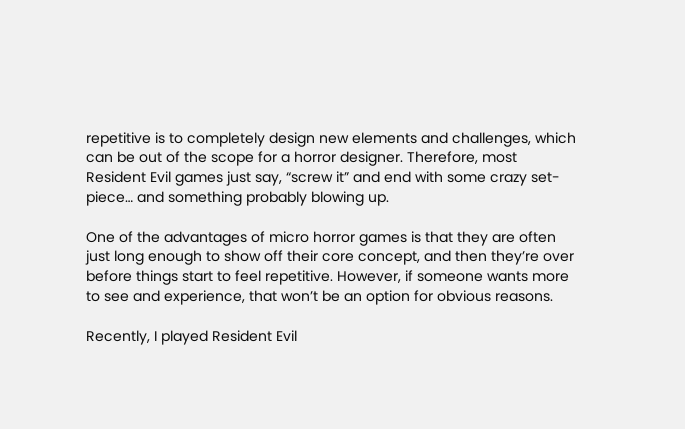repetitive is to completely design new elements and challenges, which can be out of the scope for a horror designer. Therefore, most Resident Evil games just say, “screw it” and end with some crazy set-piece… and something probably blowing up.

One of the advantages of micro horror games is that they are often just long enough to show off their core concept, and then they’re over before things start to feel repetitive. However, if someone wants more to see and experience, that won’t be an option for obvious reasons.

Recently, I played Resident Evil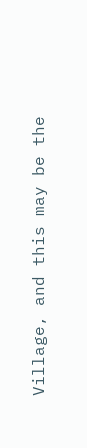Village, and this may be the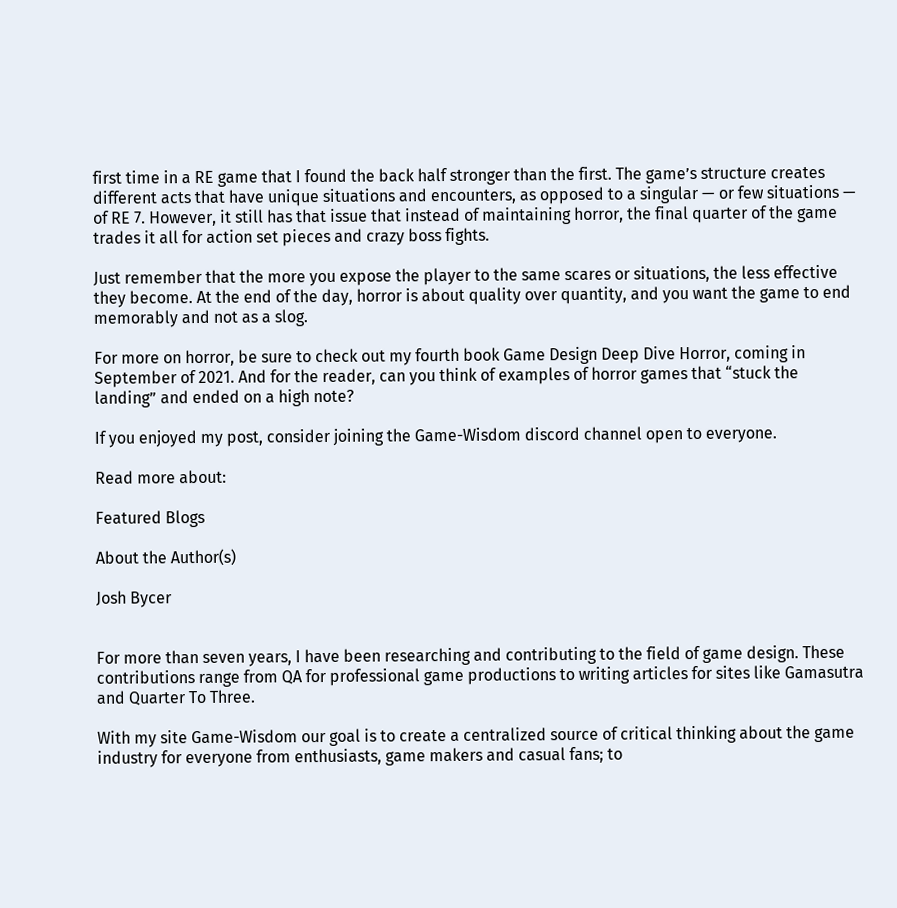first time in a RE game that I found the back half stronger than the first. The game’s structure creates different acts that have unique situations and encounters, as opposed to a singular — or few situations — of RE 7. However, it still has that issue that instead of maintaining horror, the final quarter of the game trades it all for action set pieces and crazy boss fights.

Just remember that the more you expose the player to the same scares or situations, the less effective they become. At the end of the day, horror is about quality over quantity, and you want the game to end memorably and not as a slog.

For more on horror, be sure to check out my fourth book Game Design Deep Dive Horror, coming in September of 2021. And for the reader, can you think of examples of horror games that “stuck the landing” and ended on a high note?

If you enjoyed my post, consider joining the Game-Wisdom discord channel open to everyone.

Read more about:

Featured Blogs

About the Author(s)

Josh Bycer


For more than seven years, I have been researching and contributing to the field of game design. These contributions range from QA for professional game productions to writing articles for sites like Gamasutra and Quarter To Three.

With my site Game-Wisdom our goal is to create a centralized source of critical thinking about the game industry for everyone from enthusiasts, game makers and casual fans; to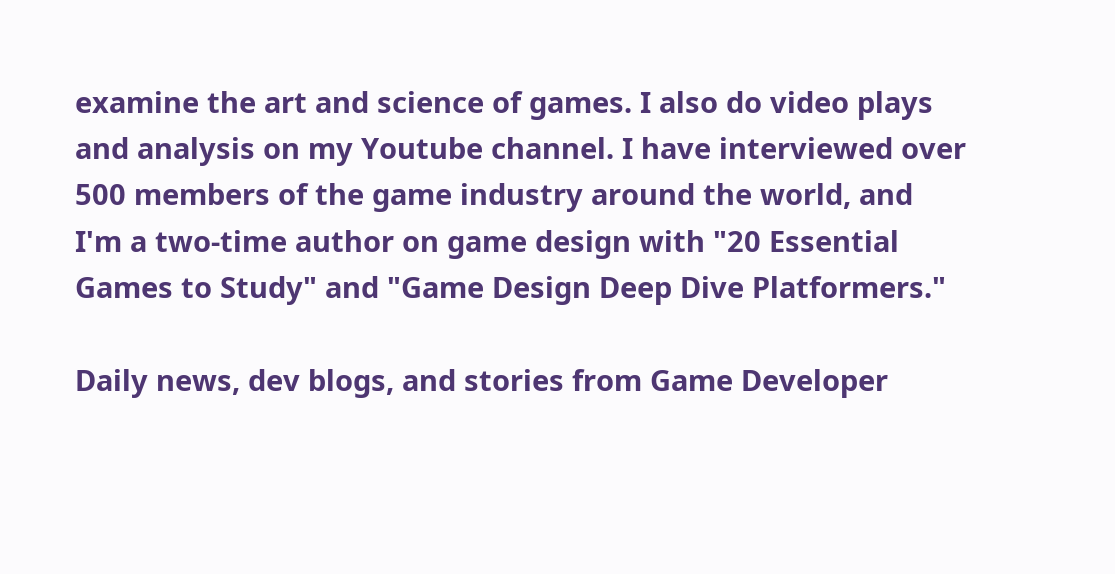examine the art and science of games. I also do video plays and analysis on my Youtube channel. I have interviewed over 500 members of the game industry around the world, and I'm a two-time author on game design with "20 Essential Games to Study" and "Game Design Deep Dive Platformers."

Daily news, dev blogs, and stories from Game Developer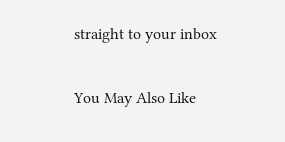straight to your inbox

You May Also Like